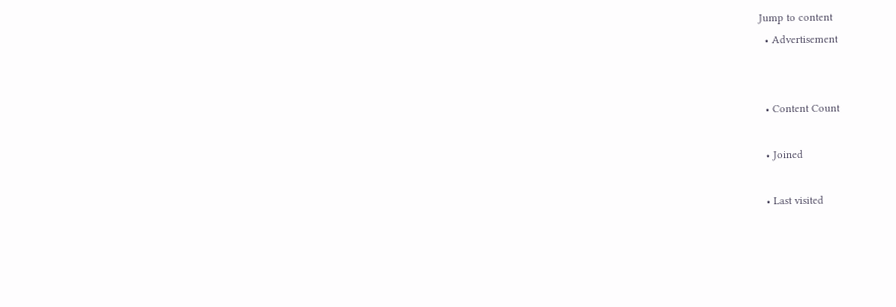Jump to content
  • Advertisement


  • Content Count

  • Joined

  • Last visited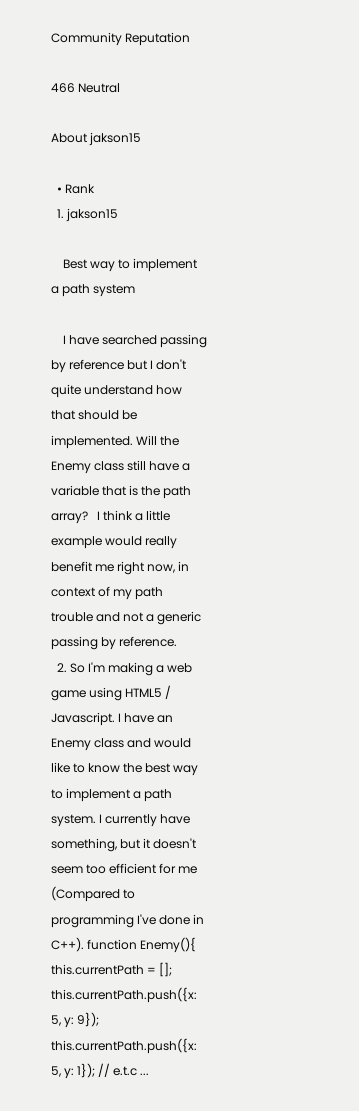Community Reputation

466 Neutral

About jakson15

  • Rank
  1. jakson15

    Best way to implement a path system

    I have searched passing by reference but I don't quite understand how that should be implemented. Will the Enemy class still have a variable that is the path array?   I think a little example would really benefit me right now, in context of my path trouble and not a generic passing by reference.
  2. So I'm making a web game using HTML5 / Javascript. I have an Enemy class and would like to know the best way to implement a path system. I currently have something, but it doesn't seem too efficient for me (Compared to programming I've done in C++). function Enemy(){ this.currentPath = []; this.currentPath.push({x: 5, y: 9}); this.currentPath.push({x: 5, y: 1}); // e.t.c ...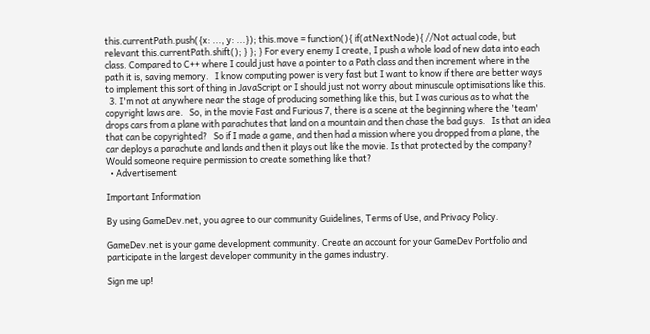this.currentPath.push({x: ..., y: ...}); this.move = function(){ if(atNextNode){ //Not actual code, but relevant this.currentPath.shift(); } }; } For every enemy I create, I push a whole load of new data into each class. Compared to C++ where I could just have a pointer to a Path class and then increment where in the path it is, saving memory.   I know computing power is very fast but I want to know if there are better ways to implement this sort of thing in JavaScript or I should just not worry about minuscule optimisations like this.
  3. I'm not at anywhere near the stage of producing something like this, but I was curious as to what the copyright laws are.   So, in the movie Fast and Furious 7, there is a scene at the beginning where the 'team' drops cars from a plane with parachutes that land on a mountain and then chase the bad guys.   Is that an idea that can be copyrighted?   So if I made a game, and then had a mission where you dropped from a plane, the car deploys a parachute and lands and then it plays out like the movie. Is that protected by the company? Would someone require permission to create something like that?
  • Advertisement

Important Information

By using GameDev.net, you agree to our community Guidelines, Terms of Use, and Privacy Policy.

GameDev.net is your game development community. Create an account for your GameDev Portfolio and participate in the largest developer community in the games industry.

Sign me up!